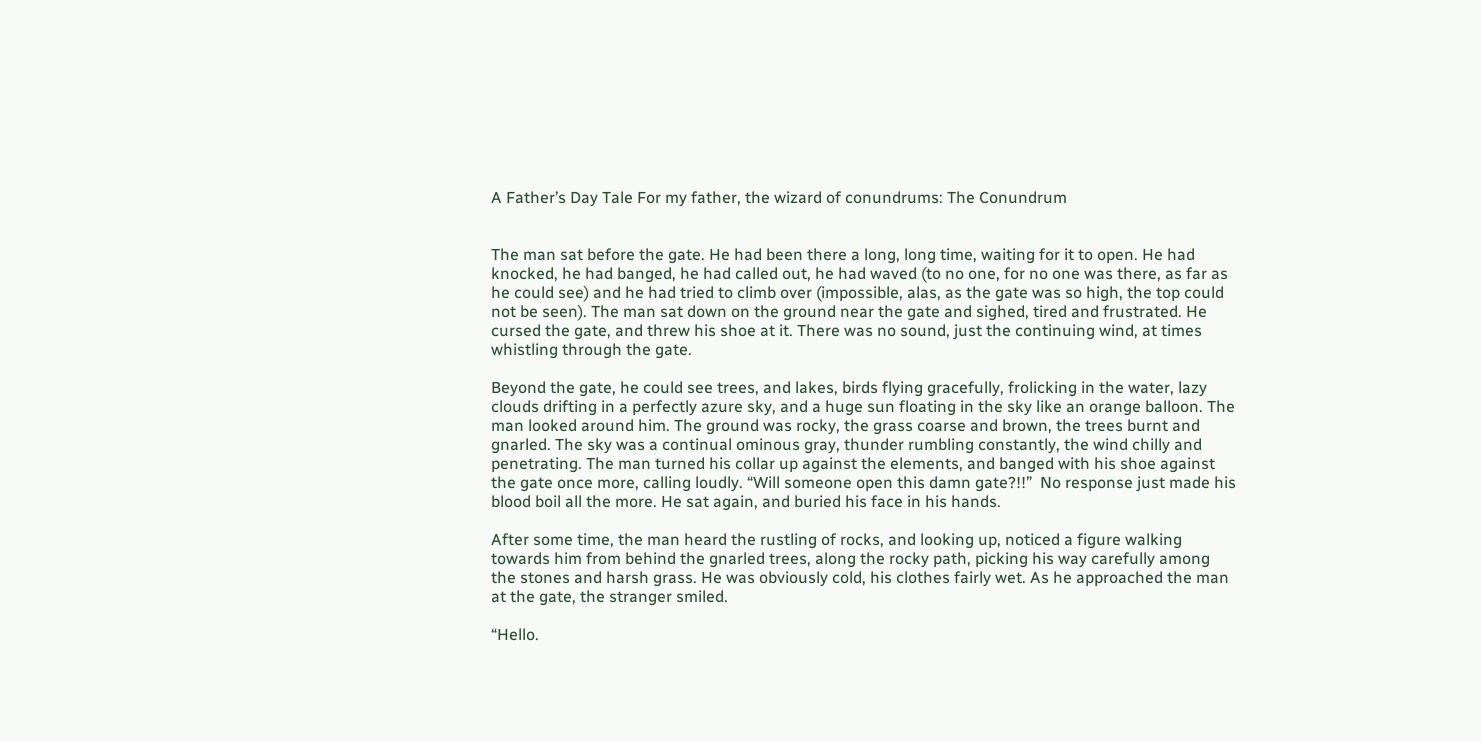A Father’s Day Tale For my father, the wizard of conundrums: The Conundrum


The man sat before the gate. He had been there a long, long time, waiting for it to open. He had knocked, he had banged, he had called out, he had waved (to no one, for no one was there, as far as he could see) and he had tried to climb over (impossible, alas, as the gate was so high, the top could not be seen). The man sat down on the ground near the gate and sighed, tired and frustrated. He cursed the gate, and threw his shoe at it. There was no sound, just the continuing wind, at times whistling through the gate.

Beyond the gate, he could see trees, and lakes, birds flying gracefully, frolicking in the water, lazy clouds drifting in a perfectly azure sky, and a huge sun floating in the sky like an orange balloon. The man looked around him. The ground was rocky, the grass coarse and brown, the trees burnt and gnarled. The sky was a continual ominous gray, thunder rumbling constantly, the wind chilly and penetrating. The man turned his collar up against the elements, and banged with his shoe against the gate once more, calling loudly. “Will someone open this damn gate?!!”  No response just made his blood boil all the more. He sat again, and buried his face in his hands.

After some time, the man heard the rustling of rocks, and looking up, noticed a figure walking towards him from behind the gnarled trees, along the rocky path, picking his way carefully among the stones and harsh grass. He was obviously cold, his clothes fairly wet. As he approached the man at the gate, the stranger smiled.

“Hello.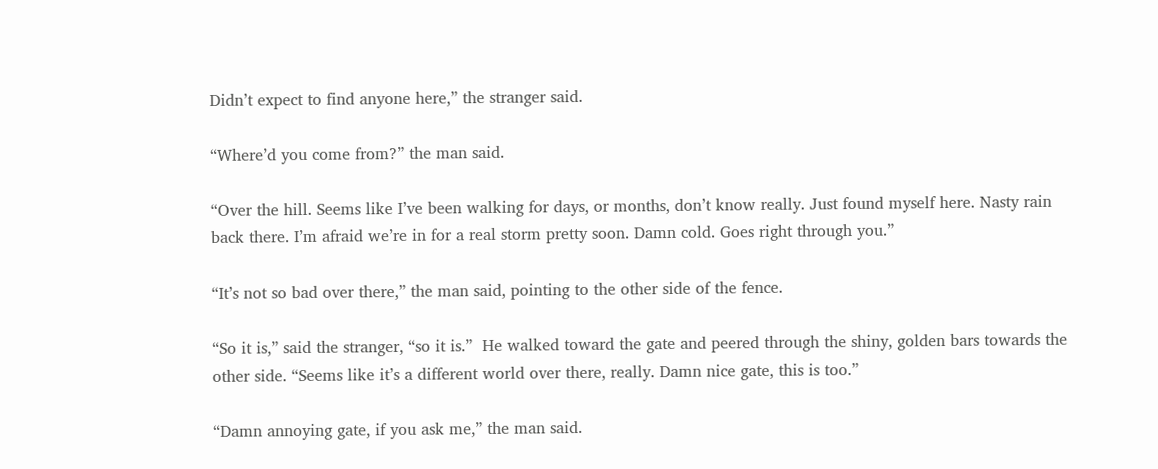Didn’t expect to find anyone here,” the stranger said.

“Where’d you come from?” the man said.

“Over the hill. Seems like I’ve been walking for days, or months, don’t know really. Just found myself here. Nasty rain back there. I’m afraid we’re in for a real storm pretty soon. Damn cold. Goes right through you.”

“It’s not so bad over there,” the man said, pointing to the other side of the fence.

“So it is,” said the stranger, “so it is.”  He walked toward the gate and peered through the shiny, golden bars towards the other side. “Seems like it’s a different world over there, really. Damn nice gate, this is too.”

“Damn annoying gate, if you ask me,” the man said.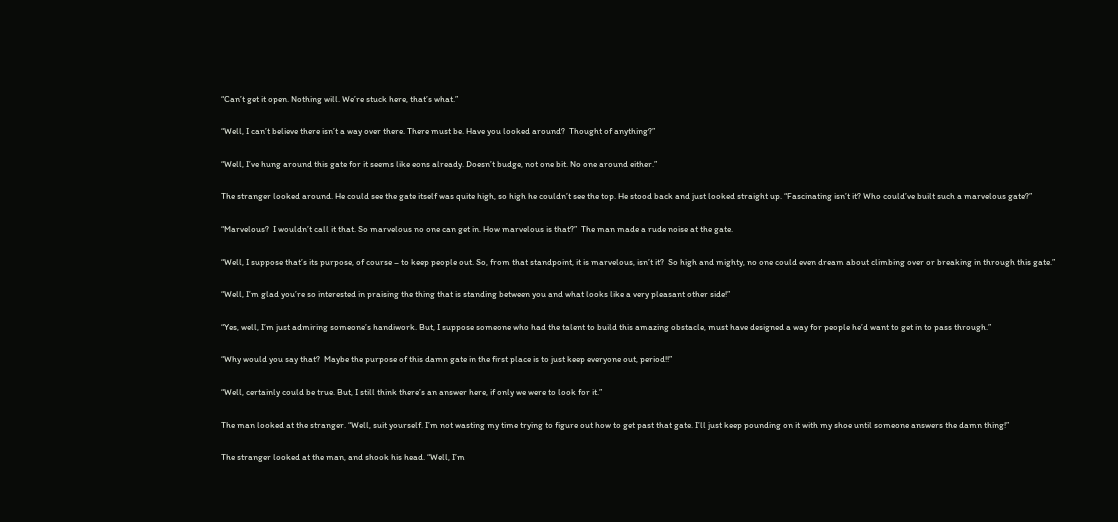“Can’t get it open. Nothing will. We’re stuck here, that’s what.”

“Well, I can’t believe there isn’t a way over there. There must be. Have you looked around?  Thought of anything?”

“Well, I’ve hung around this gate for it seems like eons already. Doesn’t budge, not one bit. No one around either.”

The stranger looked around. He could see the gate itself was quite high, so high he couldn’t see the top. He stood back and just looked straight up. “Fascinating isn’t it? Who could’ve built such a marvelous gate?”

“Marvelous?  I wouldn’t call it that. So marvelous no one can get in. How marvelous is that?”  The man made a rude noise at the gate.

“Well, I suppose that’s its purpose, of course – to keep people out. So, from that standpoint, it is marvelous, isn’t it?  So high and mighty, no one could even dream about climbing over or breaking in through this gate.”

“Well, I’m glad you’re so interested in praising the thing that is standing between you and what looks like a very pleasant other side!”

“Yes, well, I’m just admiring someone’s handiwork. But, I suppose someone who had the talent to build this amazing obstacle, must have designed a way for people he’d want to get in to pass through.”

“Why would you say that?  Maybe the purpose of this damn gate in the first place is to just keep everyone out, period!!”

“Well, certainly could be true. But, I still think there’s an answer here, if only we were to look for it.”

The man looked at the stranger. “Well, suit yourself. I’m not wasting my time trying to figure out how to get past that gate. I’ll just keep pounding on it with my shoe until someone answers the damn thing!”

The stranger looked at the man, and shook his head. “Well, I’m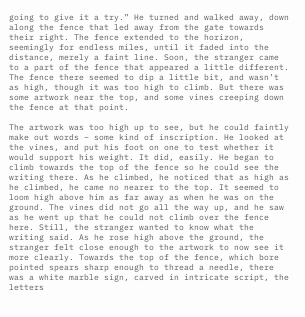going to give it a try.” He turned and walked away, down along the fence that led away from the gate towards their right. The fence extended to the horizon, seemingly for endless miles, until it faded into the distance, merely a faint line. Soon, the stranger came to a part of the fence that appeared a little different. The fence there seemed to dip a little bit, and wasn’t as high, though it was too high to climb. But there was some artwork near the top, and some vines creeping down the fence at that point.

The artwork was too high up to see, but he could faintly make out words – some kind of inscription. He looked at the vines, and put his foot on one to test whether it would support his weight. It did, easily. He began to climb towards the top of the fence so he could see the writing there. As he climbed, he noticed that as high as he climbed, he came no nearer to the top. It seemed to loom high above him as far away as when he was on the ground. The vines did not go all the way up, and he saw as he went up that he could not climb over the fence here. Still, the stranger wanted to know what the writing said. As he rose high above the ground, the stranger felt close enough to the artwork to now see it more clearly. Towards the top of the fence, which bore pointed spears sharp enough to thread a needle, there was a white marble sign, carved in intricate script, the letters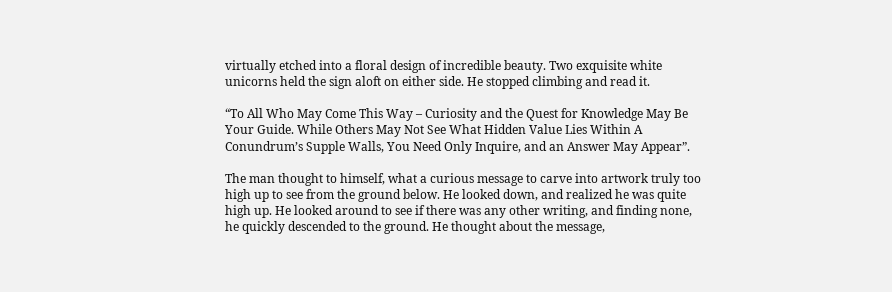virtually etched into a floral design of incredible beauty. Two exquisite white unicorns held the sign aloft on either side. He stopped climbing and read it.

“To All Who May Come This Way – Curiosity and the Quest for Knowledge May Be Your Guide. While Others May Not See What Hidden Value Lies Within A Conundrum’s Supple Walls, You Need Only Inquire, and an Answer May Appear”.

The man thought to himself, what a curious message to carve into artwork truly too high up to see from the ground below. He looked down, and realized he was quite high up. He looked around to see if there was any other writing, and finding none, he quickly descended to the ground. He thought about the message,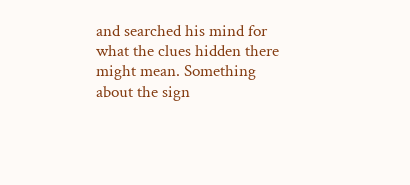and searched his mind for what the clues hidden there might mean. Something about the sign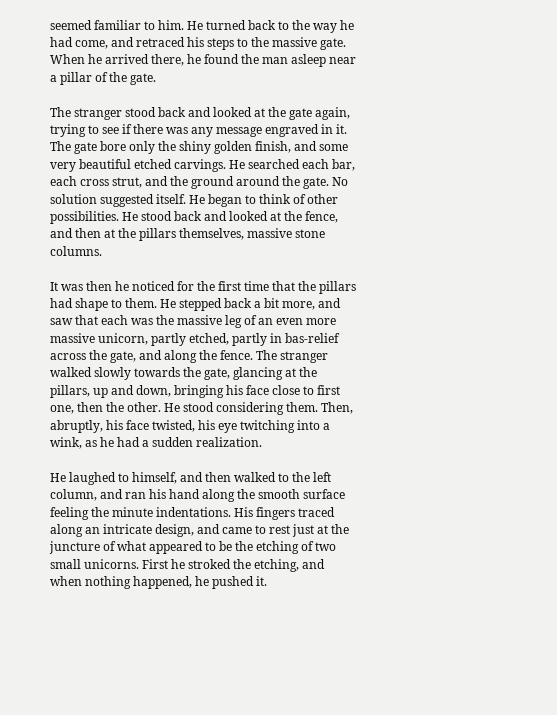seemed familiar to him. He turned back to the way he had come, and retraced his steps to the massive gate. When he arrived there, he found the man asleep near a pillar of the gate.

The stranger stood back and looked at the gate again, trying to see if there was any message engraved in it. The gate bore only the shiny golden finish, and some very beautiful etched carvings. He searched each bar, each cross strut, and the ground around the gate. No solution suggested itself. He began to think of other possibilities. He stood back and looked at the fence, and then at the pillars themselves, massive stone columns.

It was then he noticed for the first time that the pillars had shape to them. He stepped back a bit more, and saw that each was the massive leg of an even more massive unicorn, partly etched, partly in bas-relief across the gate, and along the fence. The stranger walked slowly towards the gate, glancing at the pillars, up and down, bringing his face close to first one, then the other. He stood considering them. Then, abruptly, his face twisted, his eye twitching into a wink, as he had a sudden realization.

He laughed to himself, and then walked to the left column, and ran his hand along the smooth surface feeling the minute indentations. His fingers traced along an intricate design, and came to rest just at the juncture of what appeared to be the etching of two small unicorns. First he stroked the etching, and when nothing happened, he pushed it.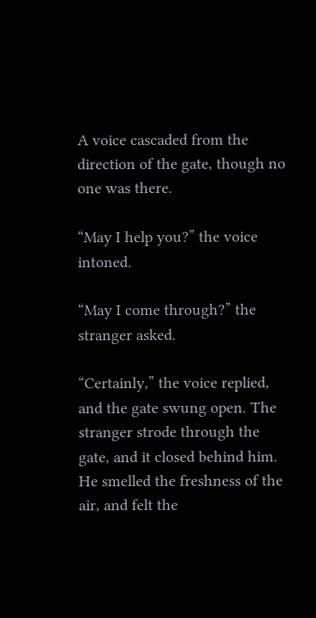A voice cascaded from the direction of the gate, though no one was there.

“May I help you?” the voice intoned.

“May I come through?” the stranger asked.

“Certainly,” the voice replied, and the gate swung open. The stranger strode through the gate, and it closed behind him. He smelled the freshness of the air, and felt the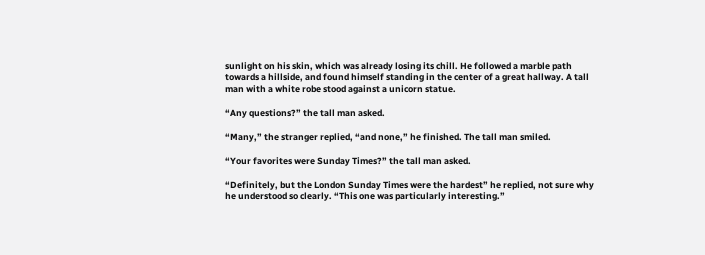sunlight on his skin, which was already losing its chill. He followed a marble path towards a hillside, and found himself standing in the center of a great hallway. A tall man with a white robe stood against a unicorn statue.

“Any questions?” the tall man asked.

“Many,” the stranger replied, “and none,” he finished. The tall man smiled.

“Your favorites were Sunday Times?” the tall man asked.

“Definitely, but the London Sunday Times were the hardest” he replied, not sure why he understood so clearly. “This one was particularly interesting.”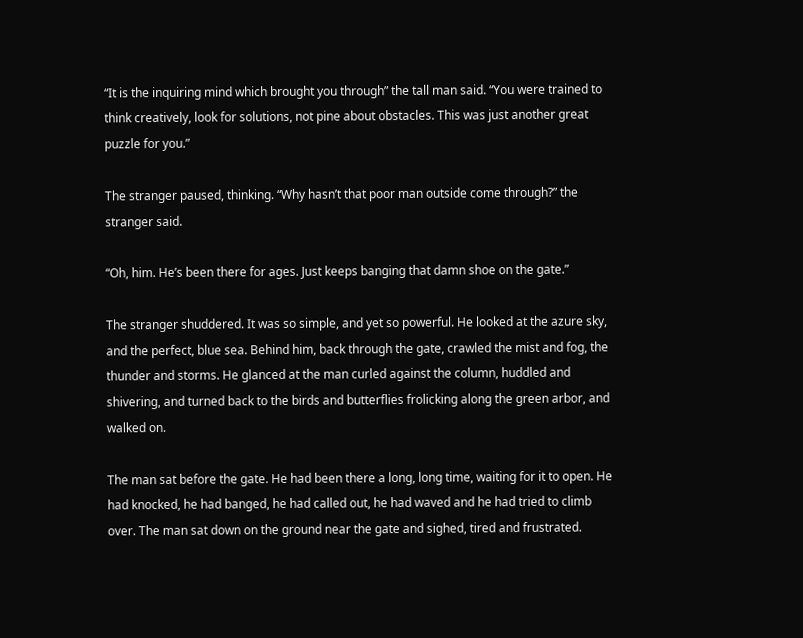“It is the inquiring mind which brought you through” the tall man said. “You were trained to think creatively, look for solutions, not pine about obstacles. This was just another great puzzle for you.”

The stranger paused, thinking. “Why hasn’t that poor man outside come through?” the stranger said.

“Oh, him. He’s been there for ages. Just keeps banging that damn shoe on the gate.”

The stranger shuddered. It was so simple, and yet so powerful. He looked at the azure sky, and the perfect, blue sea. Behind him, back through the gate, crawled the mist and fog, the thunder and storms. He glanced at the man curled against the column, huddled and shivering, and turned back to the birds and butterflies frolicking along the green arbor, and walked on.

The man sat before the gate. He had been there a long, long time, waiting for it to open. He had knocked, he had banged, he had called out, he had waved and he had tried to climb over. The man sat down on the ground near the gate and sighed, tired and frustrated.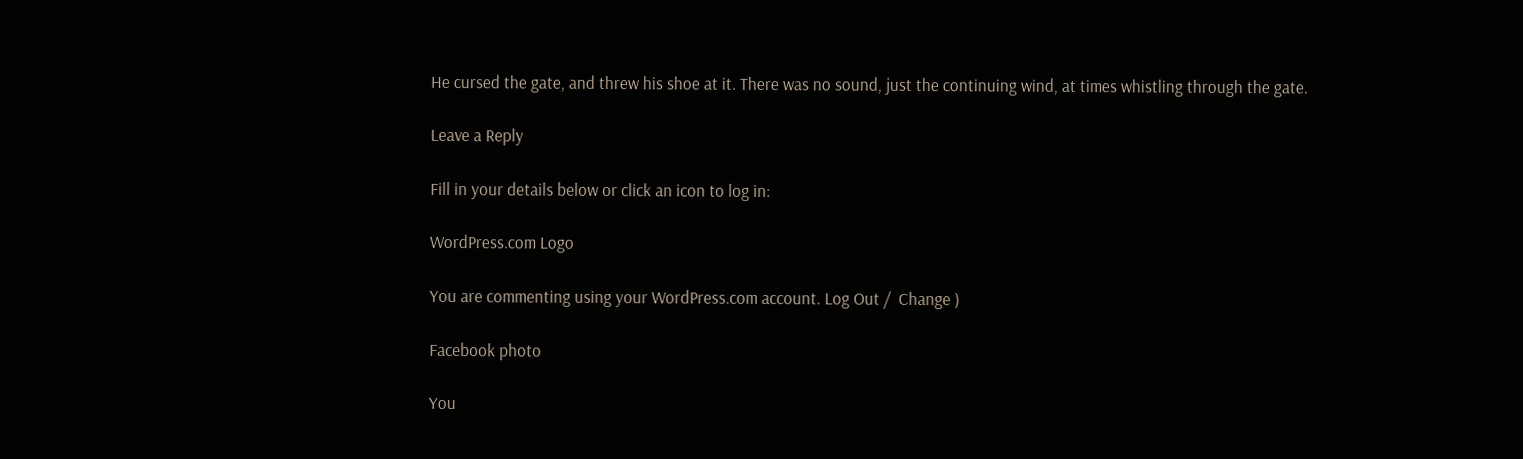He cursed the gate, and threw his shoe at it. There was no sound, just the continuing wind, at times whistling through the gate.

Leave a Reply

Fill in your details below or click an icon to log in:

WordPress.com Logo

You are commenting using your WordPress.com account. Log Out /  Change )

Facebook photo

You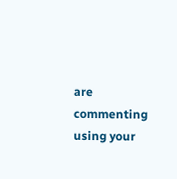are commenting using your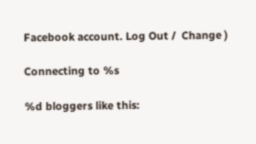Facebook account. Log Out /  Change )

Connecting to %s

%d bloggers like this: